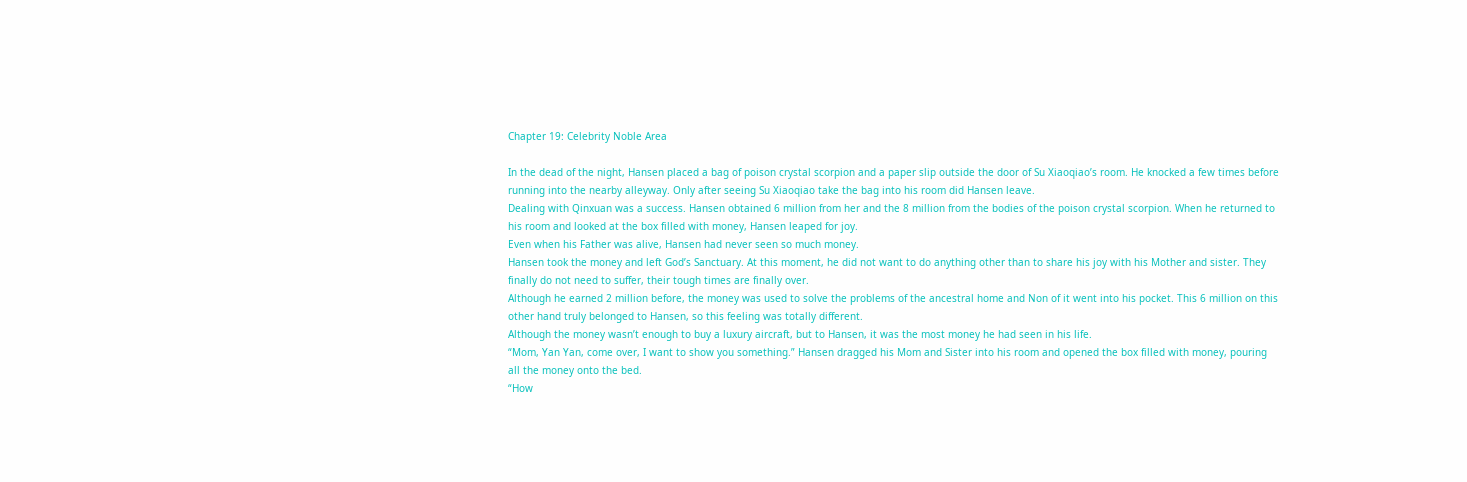Chapter 19: Celebrity Noble Area

In the dead of the night, Hansen placed a bag of poison crystal scorpion and a paper slip outside the door of Su Xiaoqiao’s room. He knocked a few times before running into the nearby alleyway. Only after seeing Su Xiaoqiao take the bag into his room did Hansen leave.
Dealing with Qinxuan was a success. Hansen obtained 6 million from her and the 8 million from the bodies of the poison crystal scorpion. When he returned to his room and looked at the box filled with money, Hansen leaped for joy.
Even when his Father was alive, Hansen had never seen so much money.
Hansen took the money and left God’s Sanctuary. At this moment, he did not want to do anything other than to share his joy with his Mother and sister. They finally do not need to suffer, their tough times are finally over.
Although he earned 2 million before, the money was used to solve the problems of the ancestral home and Non of it went into his pocket. This 6 million on this other hand truly belonged to Hansen, so this feeling was totally different.
Although the money wasn’t enough to buy a luxury aircraft, but to Hansen, it was the most money he had seen in his life.
“Mom, Yan Yan, come over, I want to show you something.” Hansen dragged his Mom and Sister into his room and opened the box filled with money, pouring all the money onto the bed.
“How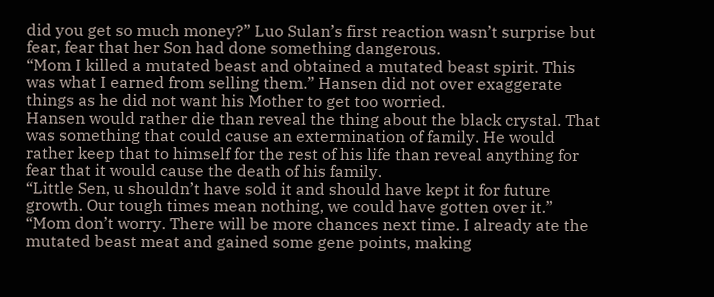did you get so much money?” Luo Sulan’s first reaction wasn’t surprise but fear, fear that her Son had done something dangerous.
“Mom I killed a mutated beast and obtained a mutated beast spirit. This was what I earned from selling them.” Hansen did not over exaggerate things as he did not want his Mother to get too worried.
Hansen would rather die than reveal the thing about the black crystal. That was something that could cause an extermination of family. He would rather keep that to himself for the rest of his life than reveal anything for fear that it would cause the death of his family.
“Little Sen, u shouldn’t have sold it and should have kept it for future growth. Our tough times mean nothing, we could have gotten over it.”
“Mom don’t worry. There will be more chances next time. I already ate the mutated beast meat and gained some gene points, making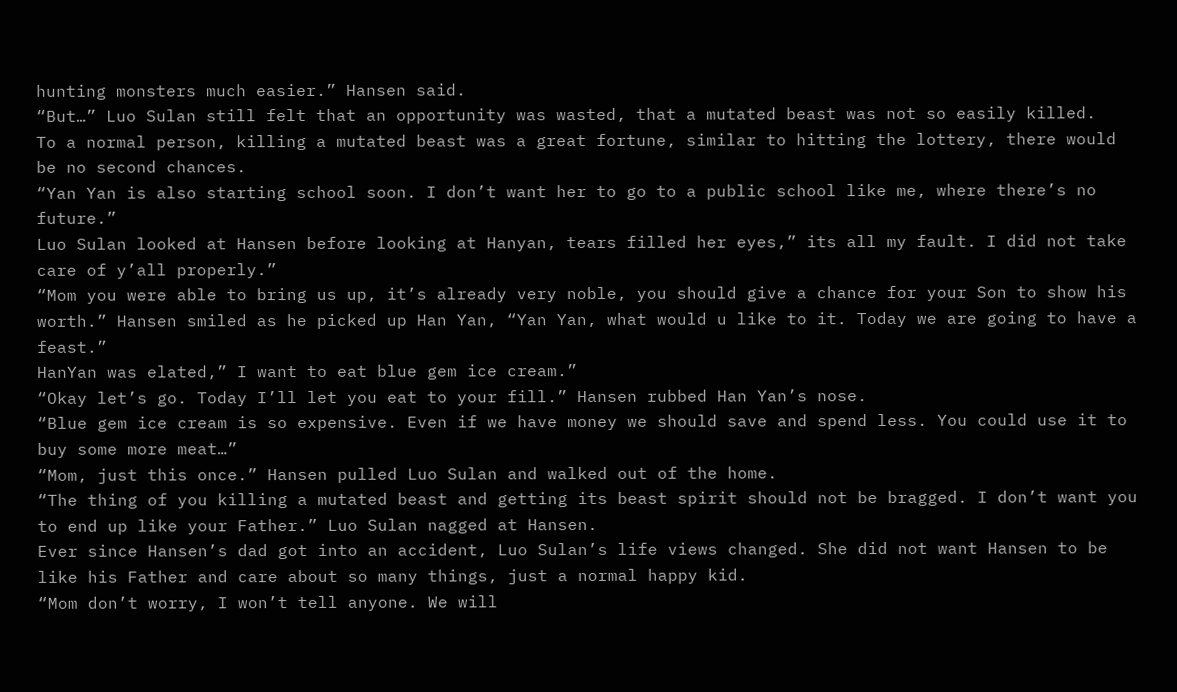hunting monsters much easier.” Hansen said.
“But…” Luo Sulan still felt that an opportunity was wasted, that a mutated beast was not so easily killed.
To a normal person, killing a mutated beast was a great fortune, similar to hitting the lottery, there would be no second chances.
“Yan Yan is also starting school soon. I don’t want her to go to a public school like me, where there’s no future.”
Luo Sulan looked at Hansen before looking at Hanyan, tears filled her eyes,” its all my fault. I did not take care of y’all properly.”
“Mom you were able to bring us up, it’s already very noble, you should give a chance for your Son to show his worth.” Hansen smiled as he picked up Han Yan, “Yan Yan, what would u like to it. Today we are going to have a feast.”
HanYan was elated,” I want to eat blue gem ice cream.”
“Okay let’s go. Today I’ll let you eat to your fill.” Hansen rubbed Han Yan’s nose.
“Blue gem ice cream is so expensive. Even if we have money we should save and spend less. You could use it to buy some more meat…”
“Mom, just this once.” Hansen pulled Luo Sulan and walked out of the home.
“The thing of you killing a mutated beast and getting its beast spirit should not be bragged. I don’t want you to end up like your Father.” Luo Sulan nagged at Hansen.
Ever since Hansen’s dad got into an accident, Luo Sulan’s life views changed. She did not want Hansen to be like his Father and care about so many things, just a normal happy kid.
“Mom don’t worry, I won’t tell anyone. We will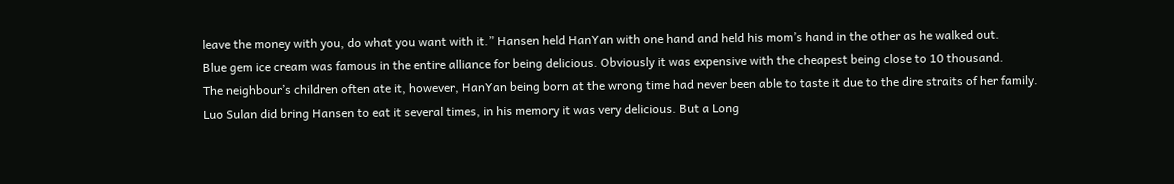leave the money with you, do what you want with it.” Hansen held HanYan with one hand and held his mom’s hand in the other as he walked out.
Blue gem ice cream was famous in the entire alliance for being delicious. Obviously it was expensive with the cheapest being close to 10 thousand.
The neighbour’s children often ate it, however, HanYan being born at the wrong time had never been able to taste it due to the dire straits of her family.
Luo Sulan did bring Hansen to eat it several times, in his memory it was very delicious. But a Long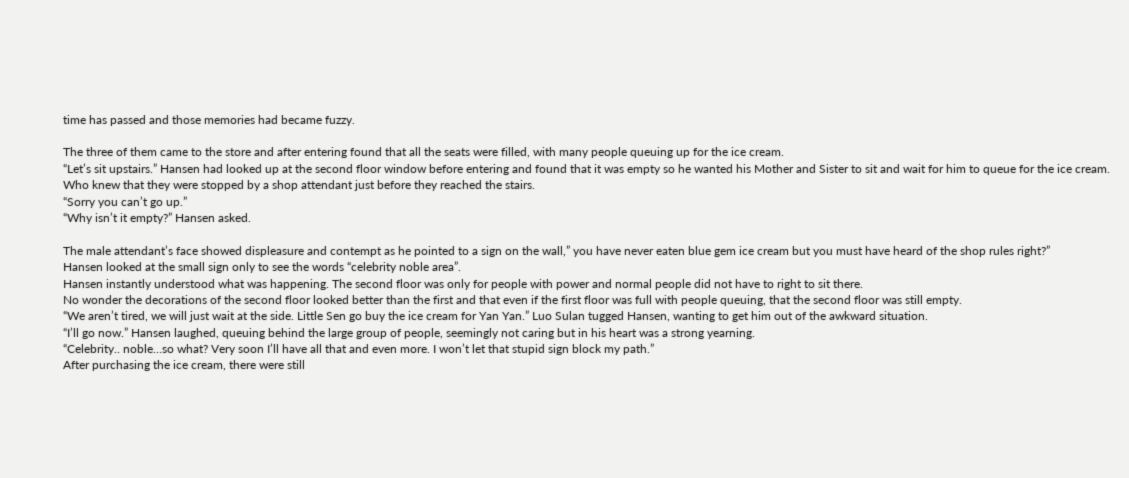time has passed and those memories had became fuzzy.

The three of them came to the store and after entering found that all the seats were filled, with many people queuing up for the ice cream.
“Let’s sit upstairs.” Hansen had looked up at the second floor window before entering and found that it was empty so he wanted his Mother and Sister to sit and wait for him to queue for the ice cream.
Who knew that they were stopped by a shop attendant just before they reached the stairs.
“Sorry you can’t go up.”
“Why isn’t it empty?” Hansen asked.

The male attendant’s face showed displeasure and contempt as he pointed to a sign on the wall,” you have never eaten blue gem ice cream but you must have heard of the shop rules right?”
Hansen looked at the small sign only to see the words “celebrity noble area”.
Hansen instantly understood what was happening. The second floor was only for people with power and normal people did not have to right to sit there.
No wonder the decorations of the second floor looked better than the first and that even if the first floor was full with people queuing, that the second floor was still empty.
“We aren’t tired, we will just wait at the side. Little Sen go buy the ice cream for Yan Yan.” Luo Sulan tugged Hansen, wanting to get him out of the awkward situation.
“I’ll go now.” Hansen laughed, queuing behind the large group of people, seemingly not caring but in his heart was a strong yearning.
“Celebrity.. noble…so what? Very soon I’ll have all that and even more. I won’t let that stupid sign block my path.”
After purchasing the ice cream, there were still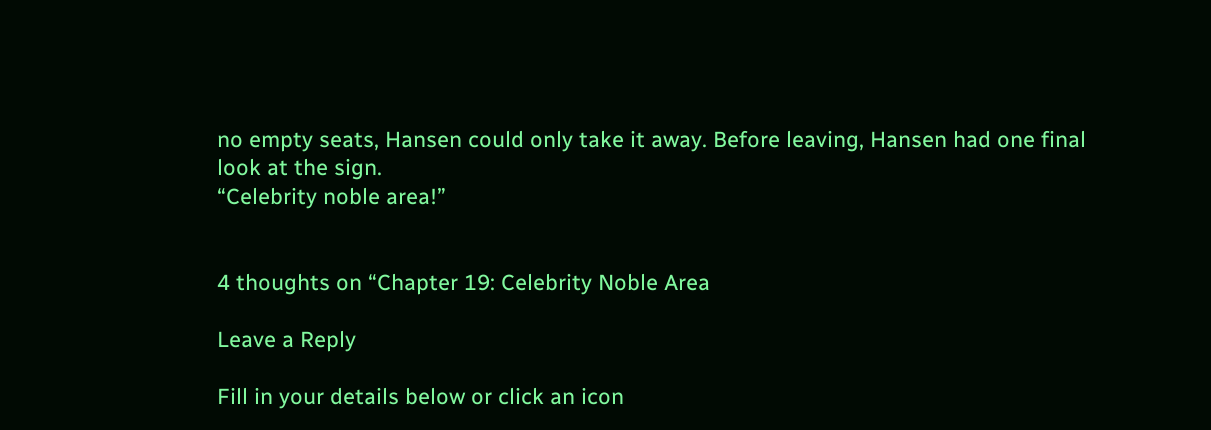no empty seats, Hansen could only take it away. Before leaving, Hansen had one final look at the sign.
“Celebrity noble area!”


4 thoughts on “Chapter 19: Celebrity Noble Area

Leave a Reply

Fill in your details below or click an icon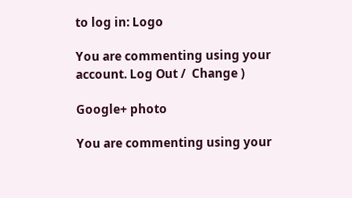to log in: Logo

You are commenting using your account. Log Out /  Change )

Google+ photo

You are commenting using your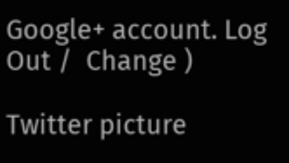Google+ account. Log Out /  Change )

Twitter picture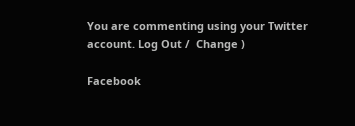You are commenting using your Twitter account. Log Out /  Change )

Facebook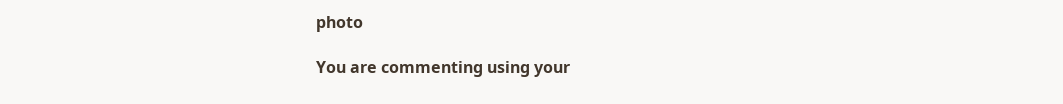photo

You are commenting using your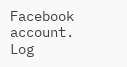Facebook account. Log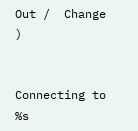Out /  Change )


Connecting to %s